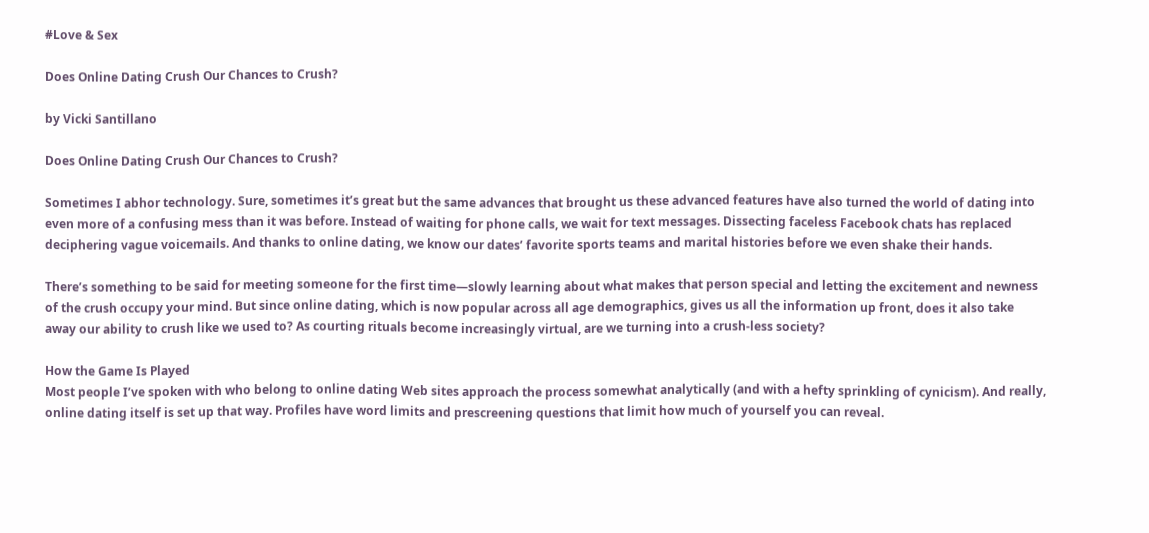#Love & Sex

Does Online Dating Crush Our Chances to Crush?

by Vicki Santillano

Does Online Dating Crush Our Chances to Crush?

Sometimes I abhor technology. Sure, sometimes it’s great but the same advances that brought us these advanced features have also turned the world of dating into even more of a confusing mess than it was before. Instead of waiting for phone calls, we wait for text messages. Dissecting faceless Facebook chats has replaced deciphering vague voicemails. And thanks to online dating, we know our dates’ favorite sports teams and marital histories before we even shake their hands.

There’s something to be said for meeting someone for the first time—slowly learning about what makes that person special and letting the excitement and newness of the crush occupy your mind. But since online dating, which is now popular across all age demographics, gives us all the information up front, does it also take away our ability to crush like we used to? As courting rituals become increasingly virtual, are we turning into a crush-less society?

How the Game Is Played
Most people I’ve spoken with who belong to online dating Web sites approach the process somewhat analytically (and with a hefty sprinkling of cynicism). And really, online dating itself is set up that way. Profiles have word limits and prescreening questions that limit how much of yourself you can reveal.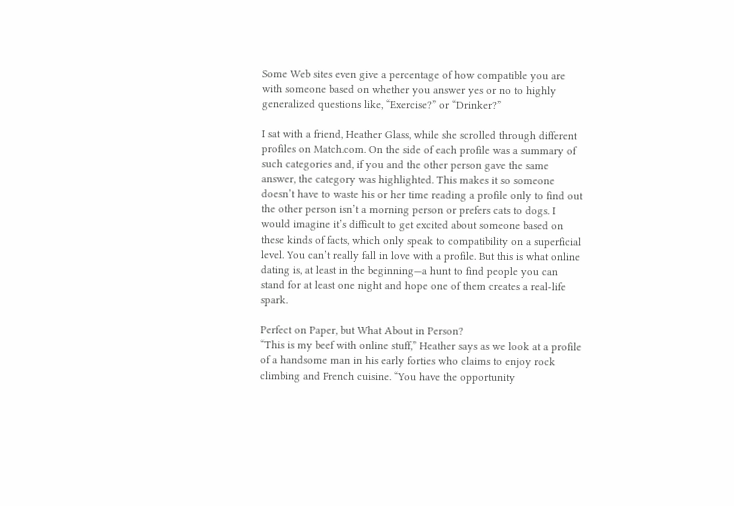Some Web sites even give a percentage of how compatible you are with someone based on whether you answer yes or no to highly generalized questions like, “Exercise?” or “Drinker?”

I sat with a friend, Heather Glass, while she scrolled through different profiles on Match.com. On the side of each profile was a summary of such categories and, if you and the other person gave the same answer, the category was highlighted. This makes it so someone doesn’t have to waste his or her time reading a profile only to find out the other person isn’t a morning person or prefers cats to dogs. I would imagine it’s difficult to get excited about someone based on these kinds of facts, which only speak to compatibility on a superficial level. You can’t really fall in love with a profile. But this is what online dating is, at least in the beginning—a hunt to find people you can stand for at least one night and hope one of them creates a real-life spark.

Perfect on Paper, but What About in Person?
“This is my beef with online stuff,” Heather says as we look at a profile of a handsome man in his early forties who claims to enjoy rock climbing and French cuisine. “You have the opportunity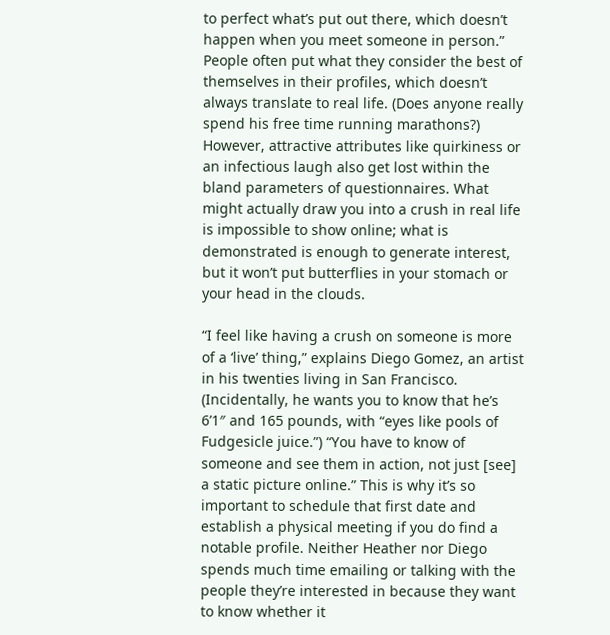to perfect what’s put out there, which doesn’t happen when you meet someone in person.” People often put what they consider the best of themselves in their profiles, which doesn’t always translate to real life. (Does anyone really spend his free time running marathons?) However, attractive attributes like quirkiness or an infectious laugh also get lost within the bland parameters of questionnaires. What might actually draw you into a crush in real life is impossible to show online; what is demonstrated is enough to generate interest, but it won’t put butterflies in your stomach or your head in the clouds.

“I feel like having a crush on someone is more of a ‘live’ thing,” explains Diego Gomez, an artist in his twenties living in San Francisco. (Incidentally, he wants you to know that he’s 6’1″ and 165 pounds, with “eyes like pools of Fudgesicle juice.”) “You have to know of someone and see them in action, not just [see] a static picture online.” This is why it’s so important to schedule that first date and establish a physical meeting if you do find a notable profile. Neither Heather nor Diego spends much time emailing or talking with the people they’re interested in because they want to know whether it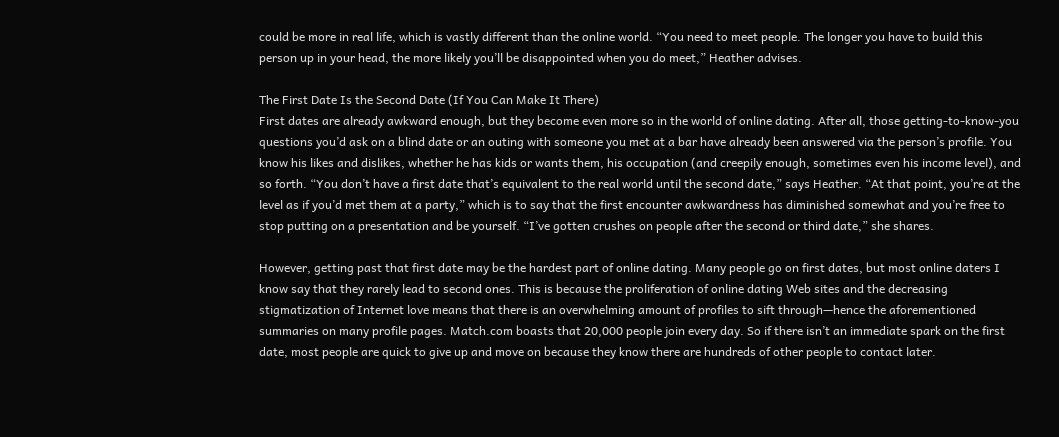could be more in real life, which is vastly different than the online world. “You need to meet people. The longer you have to build this person up in your head, the more likely you’ll be disappointed when you do meet,” Heather advises.

The First Date Is the Second Date (If You Can Make It There)
First dates are already awkward enough, but they become even more so in the world of online dating. After all, those getting-to-know-you questions you’d ask on a blind date or an outing with someone you met at a bar have already been answered via the person’s profile. You know his likes and dislikes, whether he has kids or wants them, his occupation (and creepily enough, sometimes even his income level), and so forth. “You don’t have a first date that’s equivalent to the real world until the second date,” says Heather. “At that point, you’re at the level as if you’d met them at a party,” which is to say that the first encounter awkwardness has diminished somewhat and you’re free to stop putting on a presentation and be yourself. “I’ve gotten crushes on people after the second or third date,” she shares.

However, getting past that first date may be the hardest part of online dating. Many people go on first dates, but most online daters I know say that they rarely lead to second ones. This is because the proliferation of online dating Web sites and the decreasing stigmatization of Internet love means that there is an overwhelming amount of profiles to sift through—hence the aforementioned summaries on many profile pages. Match.com boasts that 20,000 people join every day. So if there isn’t an immediate spark on the first date, most people are quick to give up and move on because they know there are hundreds of other people to contact later.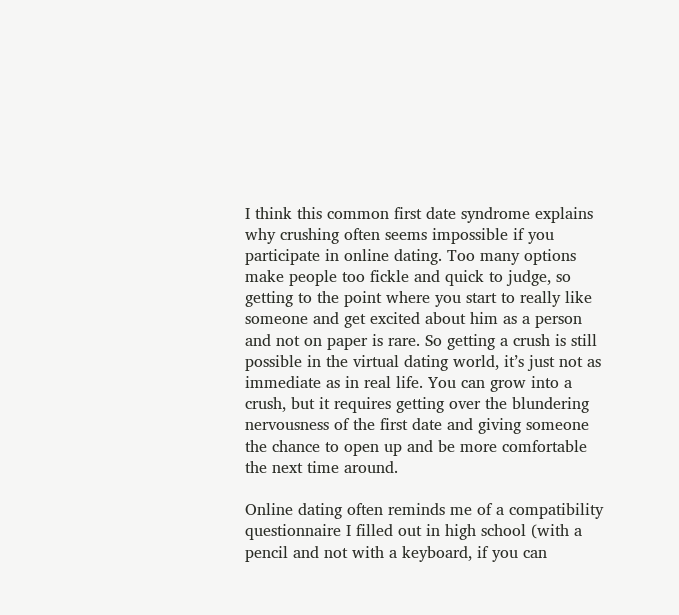I think this common first date syndrome explains why crushing often seems impossible if you participate in online dating. Too many options make people too fickle and quick to judge, so getting to the point where you start to really like someone and get excited about him as a person and not on paper is rare. So getting a crush is still possible in the virtual dating world, it’s just not as immediate as in real life. You can grow into a crush, but it requires getting over the blundering nervousness of the first date and giving someone the chance to open up and be more comfortable the next time around.

Online dating often reminds me of a compatibility questionnaire I filled out in high school (with a pencil and not with a keyboard, if you can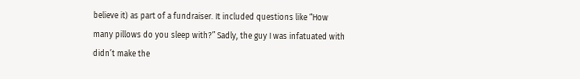believe it) as part of a fundraiser. It included questions like “How many pillows do you sleep with?” Sadly, the guy I was infatuated with didn’t make the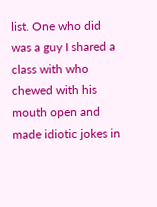list. One who did was a guy I shared a class with who chewed with his mouth open and made idiotic jokes in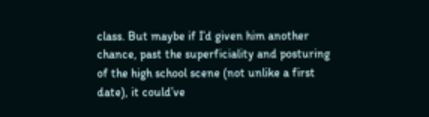class. But maybe if I’d given him another chance, past the superficiality and posturing of the high school scene (not unlike a first date), it could’ve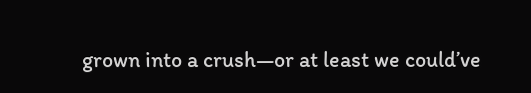grown into a crush—or at least we could’ve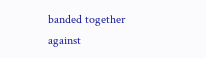banded together against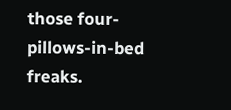those four-pillows-in-bed freaks.